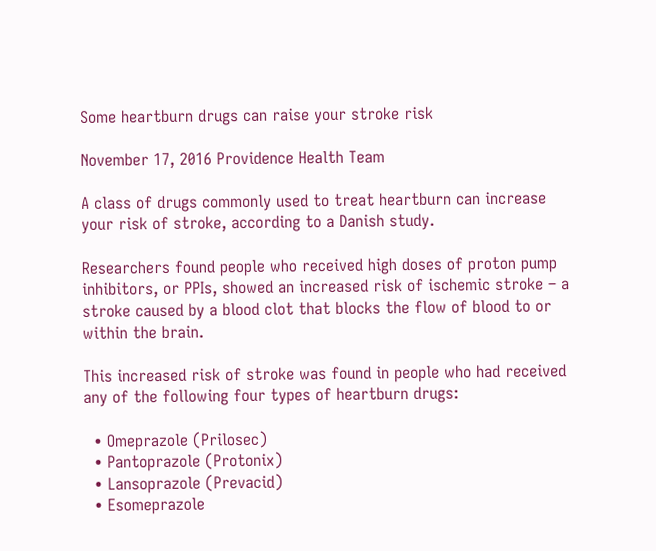Some heartburn drugs can raise your stroke risk

November 17, 2016 Providence Health Team

A class of drugs commonly used to treat heartburn can increase your risk of stroke, according to a Danish study.

Researchers found people who received high doses of proton pump inhibitors, or PPIs, showed an increased risk of ischemic stroke – a stroke caused by a blood clot that blocks the flow of blood to or within the brain.

This increased risk of stroke was found in people who had received any of the following four types of heartburn drugs:

  • Omeprazole (Prilosec)
  • Pantoprazole (Protonix)
  • Lansoprazole (Prevacid)
  • Esomeprazole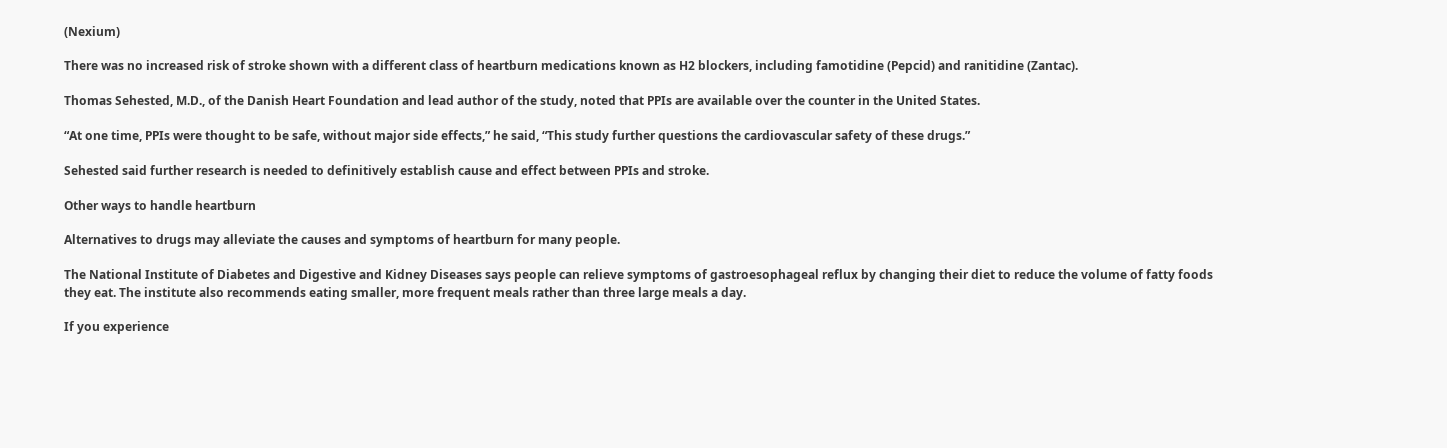(Nexium)

There was no increased risk of stroke shown with a different class of heartburn medications known as H2 blockers, including famotidine (Pepcid) and ranitidine (Zantac).

Thomas Sehested, M.D., of the Danish Heart Foundation and lead author of the study, noted that PPIs are available over the counter in the United States.

“At one time, PPIs were thought to be safe, without major side effects,” he said, “This study further questions the cardiovascular safety of these drugs.”

Sehested said further research is needed to definitively establish cause and effect between PPIs and stroke.

Other ways to handle heartburn

Alternatives to drugs may alleviate the causes and symptoms of heartburn for many people.

The National Institute of Diabetes and Digestive and Kidney Diseases says people can relieve symptoms of gastroesophageal reflux by changing their diet to reduce the volume of fatty foods they eat. The institute also recommends eating smaller, more frequent meals rather than three large meals a day.

If you experience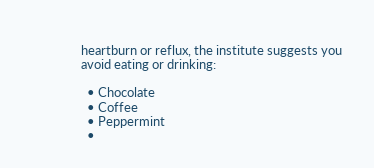heartburn or reflux, the institute suggests you avoid eating or drinking:

  • Chocolate
  • Coffee
  • Peppermint
  •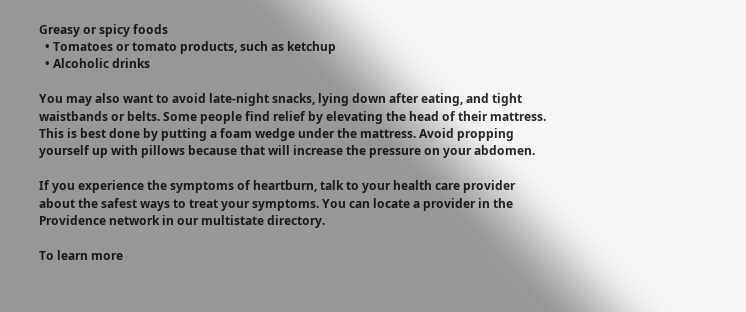Greasy or spicy foods
  • Tomatoes or tomato products, such as ketchup
  • Alcoholic drinks

You may also want to avoid late-night snacks, lying down after eating, and tight waistbands or belts. Some people find relief by elevating the head of their mattress. This is best done by putting a foam wedge under the mattress. Avoid propping yourself up with pillows because that will increase the pressure on your abdomen.

If you experience the symptoms of heartburn, talk to your health care provider about the safest ways to treat your symptoms. You can locate a provider in the Providence network in our multistate directory.

To learn more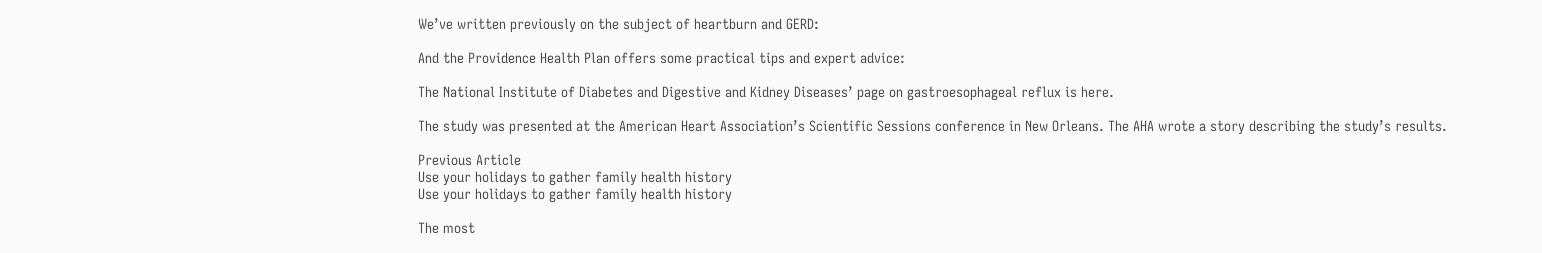We’ve written previously on the subject of heartburn and GERD:

And the Providence Health Plan offers some practical tips and expert advice:

The National Institute of Diabetes and Digestive and Kidney Diseases’ page on gastroesophageal reflux is here.

The study was presented at the American Heart Association’s Scientific Sessions conference in New Orleans. The AHA wrote a story describing the study’s results.

Previous Article
Use your holidays to gather family health history
Use your holidays to gather family health history

The most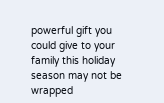powerful gift you could give to your family this holiday season may not be wrapped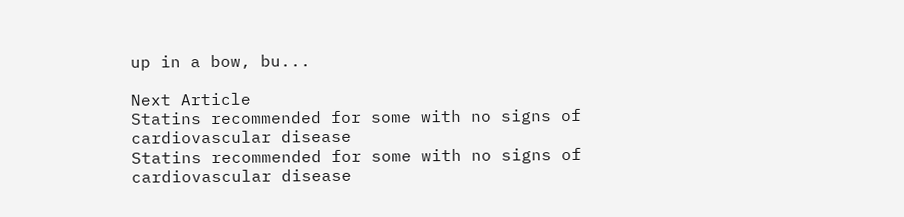up in a bow, bu...

Next Article
Statins recommended for some with no signs of cardiovascular disease
Statins recommended for some with no signs of cardiovascular disease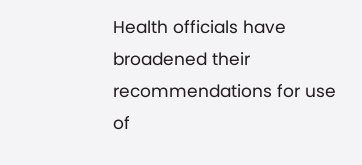Health officials have broadened their recommendations for use of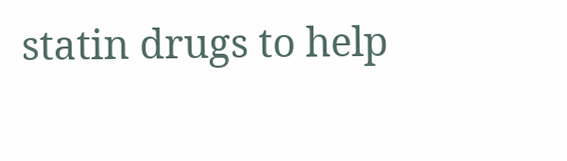statin drugs to help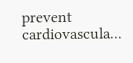prevent cardiovascula...